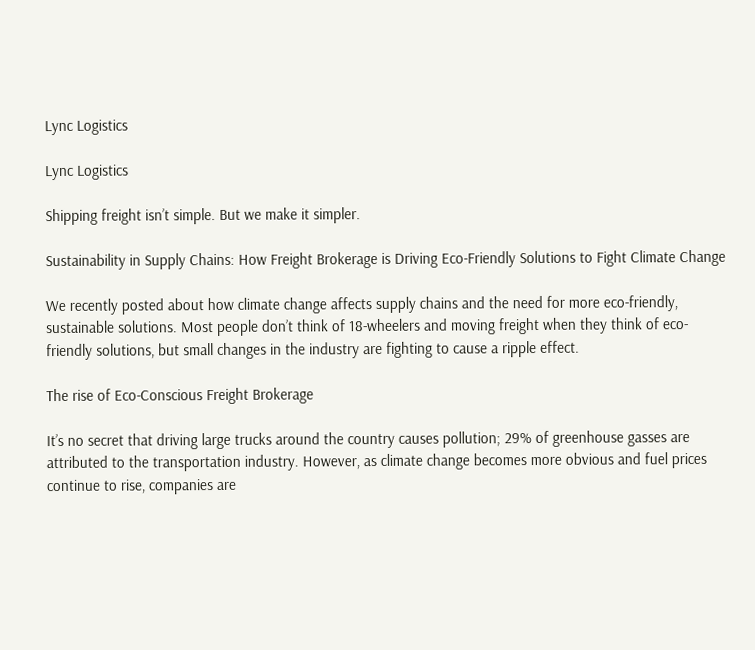Lync Logistics

Lync Logistics

Shipping freight isn’t simple. But we make it simpler.

Sustainability in Supply Chains: How Freight Brokerage is Driving Eco-Friendly Solutions to Fight Climate Change

We recently posted about how climate change affects supply chains and the need for more eco-friendly, sustainable solutions. Most people don’t think of 18-wheelers and moving freight when they think of eco-friendly solutions, but small changes in the industry are fighting to cause a ripple effect.

The rise of Eco-Conscious Freight Brokerage

It’s no secret that driving large trucks around the country causes pollution; 29% of greenhouse gasses are attributed to the transportation industry. However, as climate change becomes more obvious and fuel prices continue to rise, companies are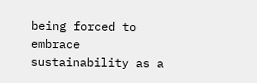being forced to embrace sustainability as a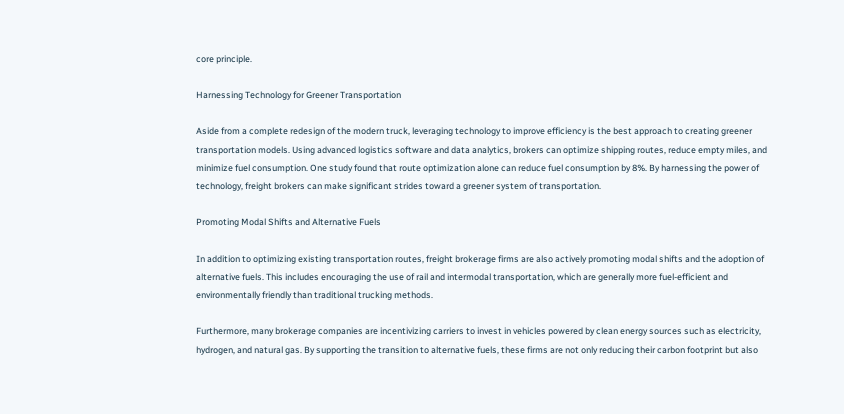core principle.

Harnessing Technology for Greener Transportation

Aside from a complete redesign of the modern truck, leveraging technology to improve efficiency is the best approach to creating greener transportation models. Using advanced logistics software and data analytics, brokers can optimize shipping routes, reduce empty miles, and minimize fuel consumption. One study found that route optimization alone can reduce fuel consumption by 8%. By harnessing the power of technology, freight brokers can make significant strides toward a greener system of transportation.

Promoting Modal Shifts and Alternative Fuels

In addition to optimizing existing transportation routes, freight brokerage firms are also actively promoting modal shifts and the adoption of alternative fuels. This includes encouraging the use of rail and intermodal transportation, which are generally more fuel-efficient and environmentally friendly than traditional trucking methods.

Furthermore, many brokerage companies are incentivizing carriers to invest in vehicles powered by clean energy sources such as electricity, hydrogen, and natural gas. By supporting the transition to alternative fuels, these firms are not only reducing their carbon footprint but also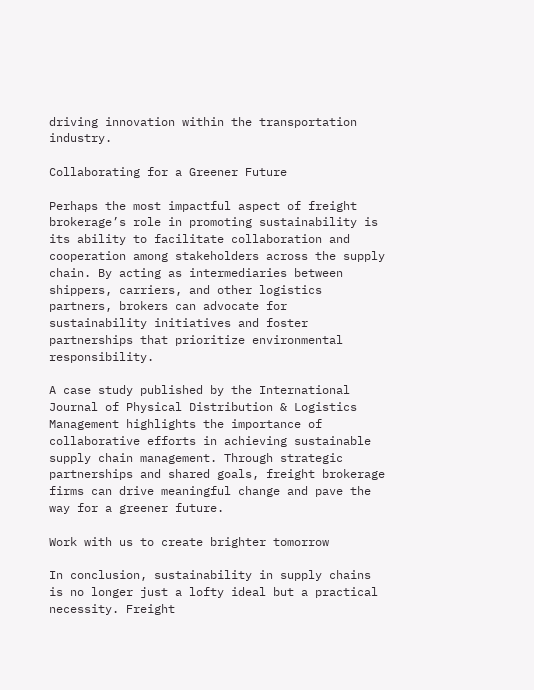driving innovation within the transportation industry.

Collaborating for a Greener Future

Perhaps the most impactful aspect of freight brokerage’s role in promoting sustainability is its ability to facilitate collaboration and cooperation among stakeholders across the supply chain. By acting as intermediaries between shippers, carriers, and other logistics partners, brokers can advocate for sustainability initiatives and foster partnerships that prioritize environmental responsibility.

A case study published by the International Journal of Physical Distribution & Logistics Management highlights the importance of collaborative efforts in achieving sustainable supply chain management. Through strategic partnerships and shared goals, freight brokerage firms can drive meaningful change and pave the way for a greener future.

Work with us to create brighter tomorrow

In conclusion, sustainability in supply chains is no longer just a lofty ideal but a practical necessity. Freight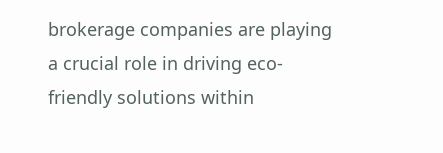brokerage companies are playing a crucial role in driving eco-friendly solutions within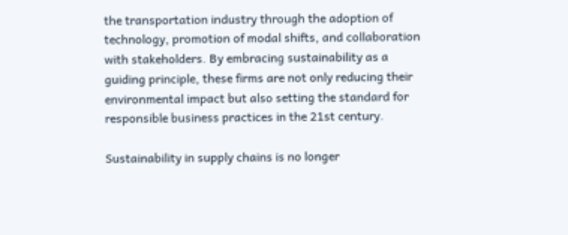the transportation industry through the adoption of technology, promotion of modal shifts, and collaboration with stakeholders. By embracing sustainability as a guiding principle, these firms are not only reducing their environmental impact but also setting the standard for responsible business practices in the 21st century.

Sustainability in supply chains is no longer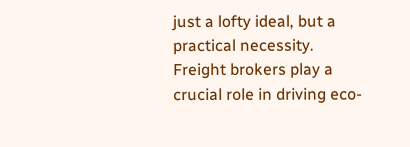just a lofty ideal, but a practical necessity. Freight brokers play a crucial role in driving eco-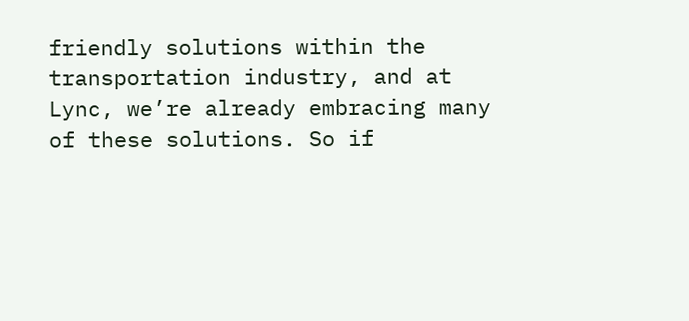friendly solutions within the transportation industry, and at Lync, we’re already embracing many of these solutions. So if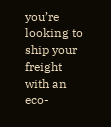you’re looking to ship your freight with an eco-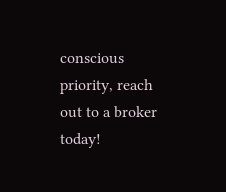conscious priority, reach out to a broker today!